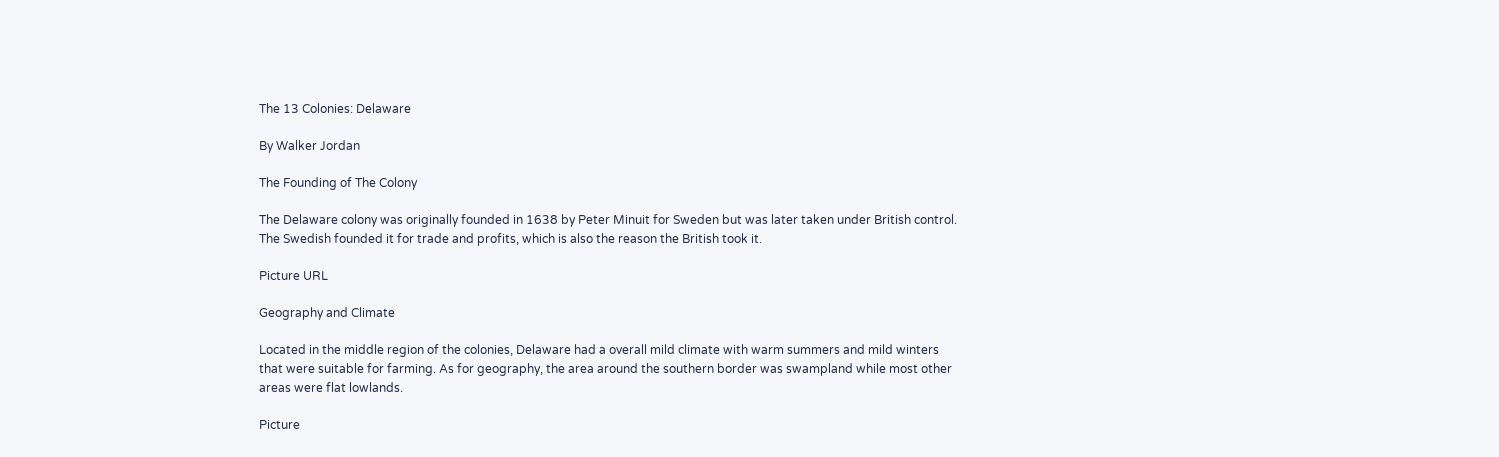The 13 Colonies: Delaware

By Walker Jordan

The Founding of The Colony

The Delaware colony was originally founded in 1638 by Peter Minuit for Sweden but was later taken under British control. The Swedish founded it for trade and profits, which is also the reason the British took it.

Picture URL

Geography and Climate

Located in the middle region of the colonies, Delaware had a overall mild climate with warm summers and mild winters that were suitable for farming. As for geography, the area around the southern border was swampland while most other areas were flat lowlands.

Picture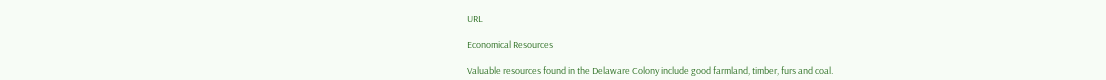URL

Economical Resources

Valuable resources found in the Delaware Colony include good farmland, timber, furs and coal.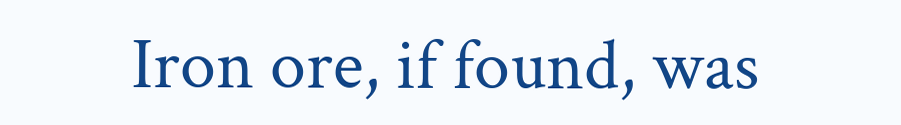Iron ore, if found, was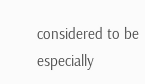considered to be especially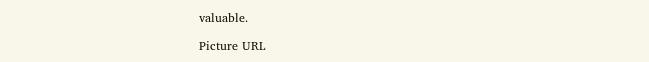valuable.

Picture URL